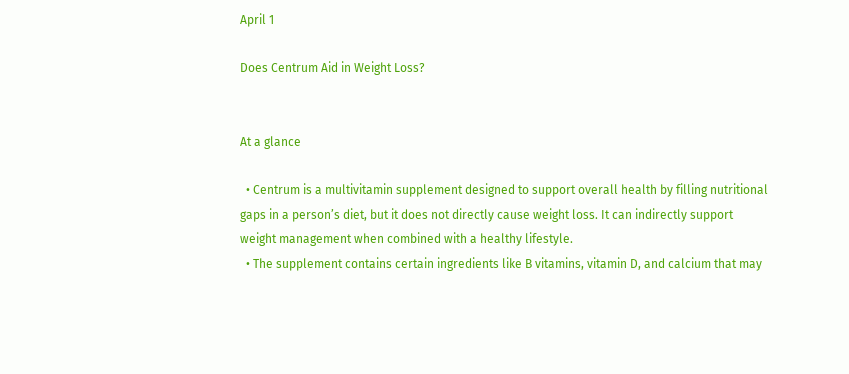April 1

Does Centrum Aid in Weight Loss?


At a glance

  • Centrum is a multivitamin supplement designed to support overall health by filling nutritional gaps in a person’s diet, but it does not directly cause weight loss. It can indirectly support weight management when combined with a healthy lifestyle.
  • The supplement contains certain ingredients like B vitamins, vitamin D, and calcium that may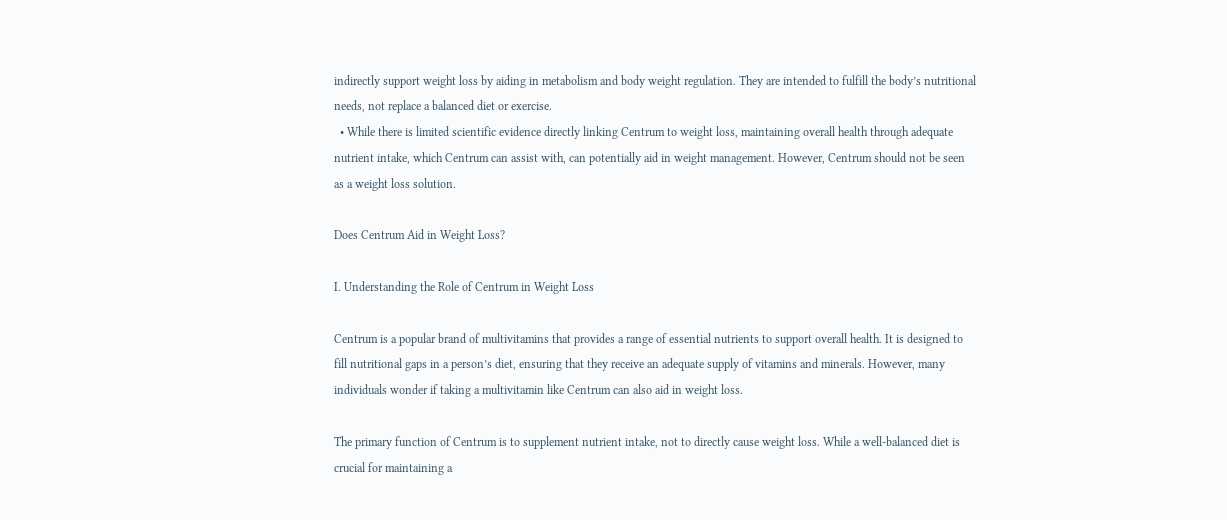indirectly support weight loss by aiding in metabolism and body weight regulation. They are intended to fulfill the body’s nutritional needs, not replace a balanced diet or exercise.
  • While there is limited scientific evidence directly linking Centrum to weight loss, maintaining overall health through adequate nutrient intake, which Centrum can assist with, can potentially aid in weight management. However, Centrum should not be seen as a weight loss solution.

Does Centrum Aid in Weight Loss?

I. Understanding the Role of Centrum in Weight Loss

Centrum is a popular brand of multivitamins that provides a range of essential nutrients to support overall health. It is designed to fill nutritional gaps in a person’s diet, ensuring that they receive an adequate supply of vitamins and minerals. However, many individuals wonder if taking a multivitamin like Centrum can also aid in weight loss.

The primary function of Centrum is to supplement nutrient intake, not to directly cause weight loss. While a well-balanced diet is crucial for maintaining a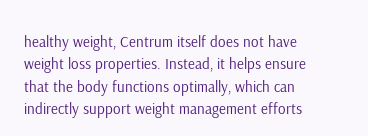healthy weight, Centrum itself does not have weight loss properties. Instead, it helps ensure that the body functions optimally, which can indirectly support weight management efforts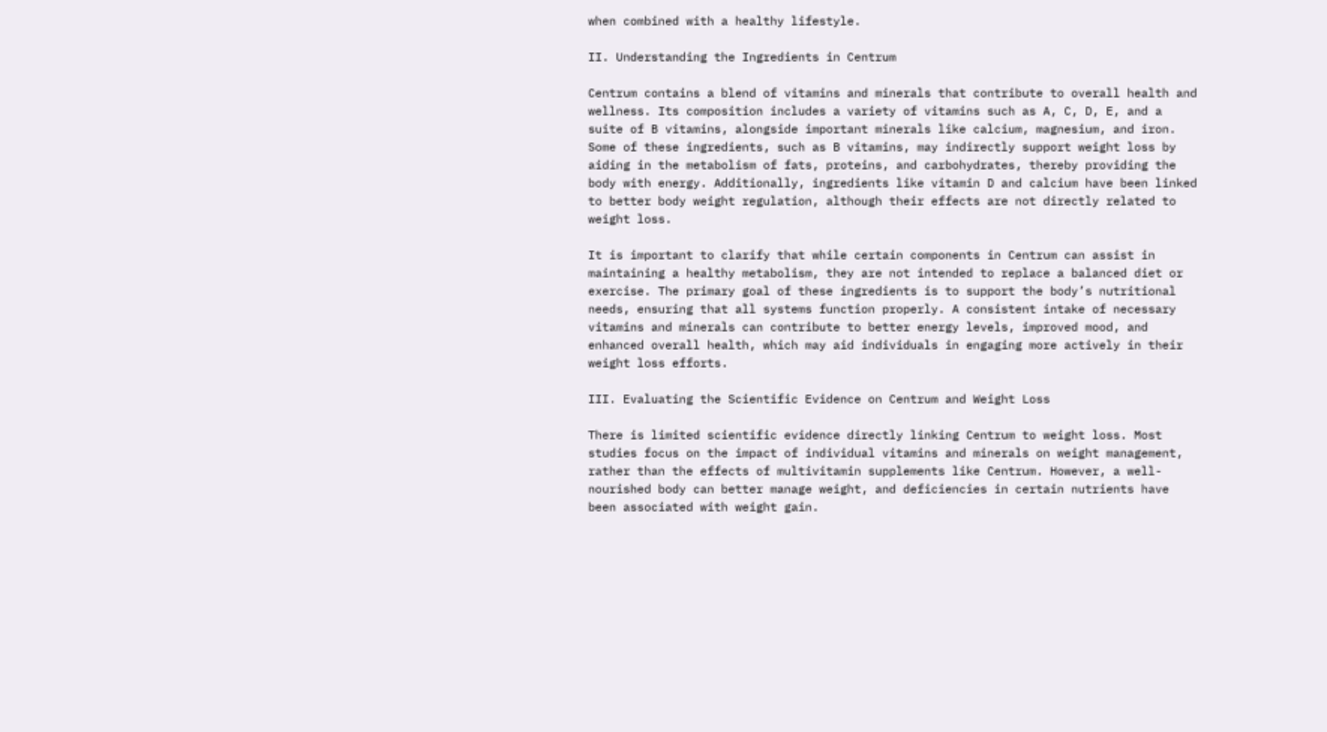when combined with a healthy lifestyle.

II. Understanding the Ingredients in Centrum

Centrum contains a blend of vitamins and minerals that contribute to overall health and wellness. Its composition includes a variety of vitamins such as A, C, D, E, and a suite of B vitamins, alongside important minerals like calcium, magnesium, and iron. Some of these ingredients, such as B vitamins, may indirectly support weight loss by aiding in the metabolism of fats, proteins, and carbohydrates, thereby providing the body with energy. Additionally, ingredients like vitamin D and calcium have been linked to better body weight regulation, although their effects are not directly related to weight loss.

It is important to clarify that while certain components in Centrum can assist in maintaining a healthy metabolism, they are not intended to replace a balanced diet or exercise. The primary goal of these ingredients is to support the body’s nutritional needs, ensuring that all systems function properly. A consistent intake of necessary vitamins and minerals can contribute to better energy levels, improved mood, and enhanced overall health, which may aid individuals in engaging more actively in their weight loss efforts.

III. Evaluating the Scientific Evidence on Centrum and Weight Loss

There is limited scientific evidence directly linking Centrum to weight loss. Most studies focus on the impact of individual vitamins and minerals on weight management, rather than the effects of multivitamin supplements like Centrum. However, a well-nourished body can better manage weight, and deficiencies in certain nutrients have been associated with weight gain.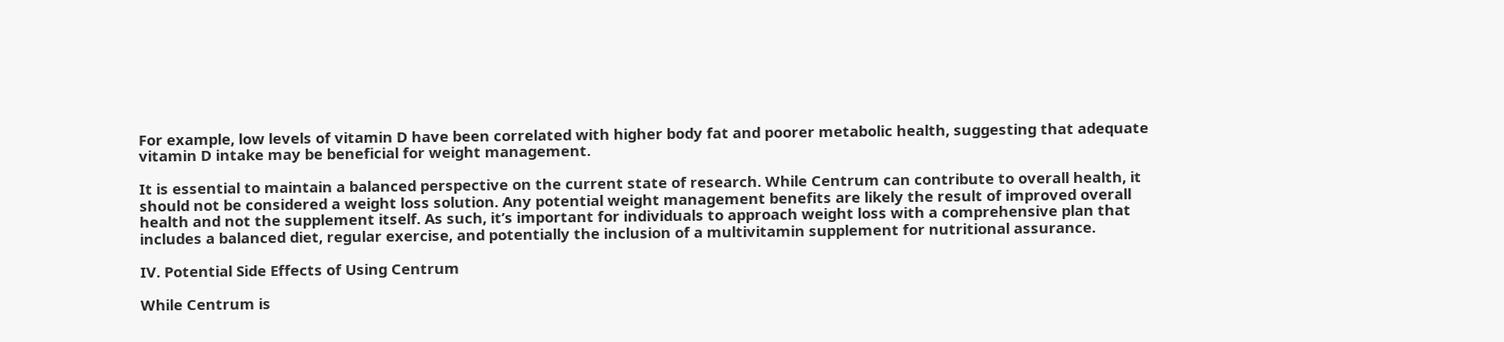For example, low levels of vitamin D have been correlated with higher body fat and poorer metabolic health, suggesting that adequate vitamin D intake may be beneficial for weight management.

It is essential to maintain a balanced perspective on the current state of research. While Centrum can contribute to overall health, it should not be considered a weight loss solution. Any potential weight management benefits are likely the result of improved overall health and not the supplement itself. As such, it’s important for individuals to approach weight loss with a comprehensive plan that includes a balanced diet, regular exercise, and potentially the inclusion of a multivitamin supplement for nutritional assurance.

IV. Potential Side Effects of Using Centrum

While Centrum is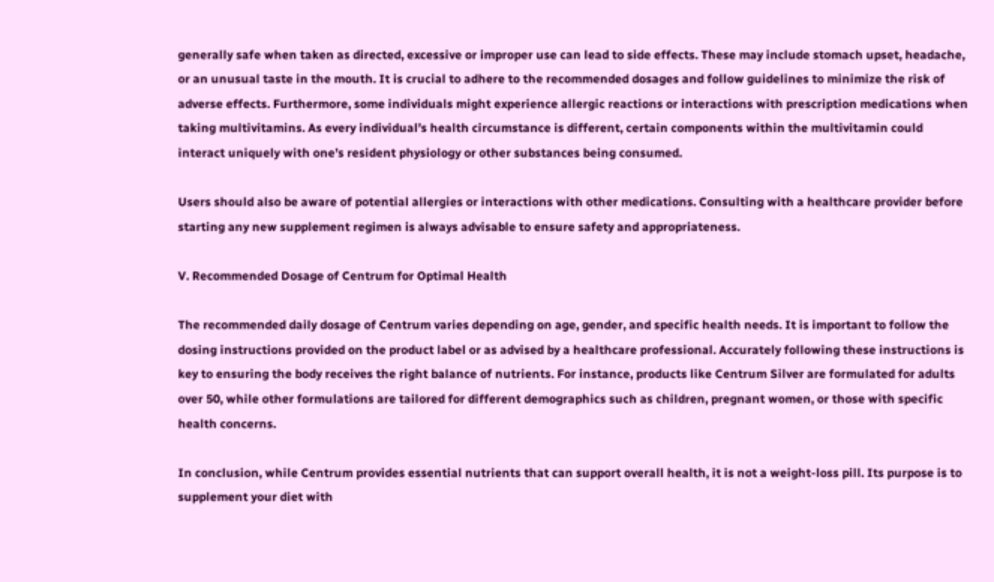generally safe when taken as directed, excessive or improper use can lead to side effects. These may include stomach upset, headache, or an unusual taste in the mouth. It is crucial to adhere to the recommended dosages and follow guidelines to minimize the risk of adverse effects. Furthermore, some individuals might experience allergic reactions or interactions with prescription medications when taking multivitamins. As every individual’s health circumstance is different, certain components within the multivitamin could interact uniquely with one’s resident physiology or other substances being consumed.

Users should also be aware of potential allergies or interactions with other medications. Consulting with a healthcare provider before starting any new supplement regimen is always advisable to ensure safety and appropriateness.

V. Recommended Dosage of Centrum for Optimal Health

The recommended daily dosage of Centrum varies depending on age, gender, and specific health needs. It is important to follow the dosing instructions provided on the product label or as advised by a healthcare professional. Accurately following these instructions is key to ensuring the body receives the right balance of nutrients. For instance, products like Centrum Silver are formulated for adults over 50, while other formulations are tailored for different demographics such as children, pregnant women, or those with specific health concerns.

In conclusion, while Centrum provides essential nutrients that can support overall health, it is not a weight-loss pill. Its purpose is to supplement your diet with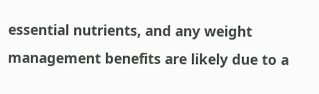essential nutrients, and any weight management benefits are likely due to a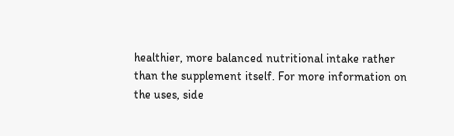healthier, more balanced nutritional intake rather than the supplement itself. For more information on the uses, side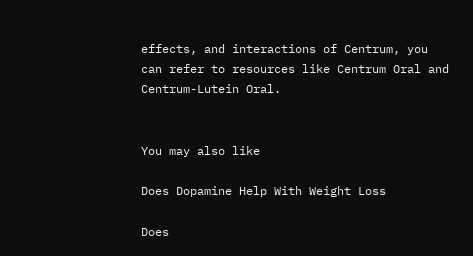effects, and interactions of Centrum, you can refer to resources like Centrum Oral and Centrum-Lutein Oral.


You may also like

Does Dopamine Help With Weight Loss

Does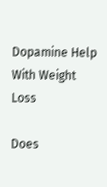Dopamine Help With Weight Loss

Does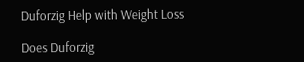Duforzig Help with Weight Loss

Does Duforzig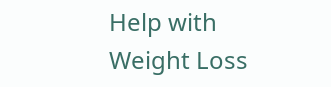Help with Weight Loss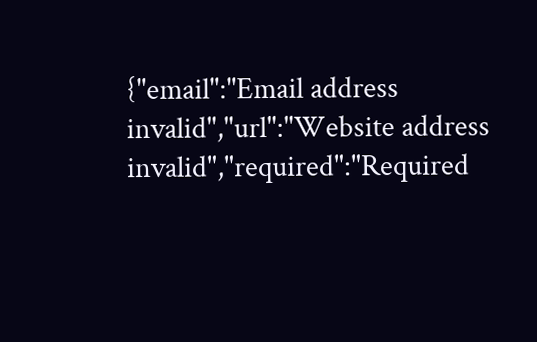{"email":"Email address invalid","url":"Website address invalid","required":"Required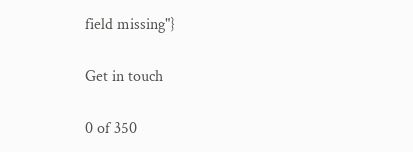field missing"}

Get in touch

0 of 350